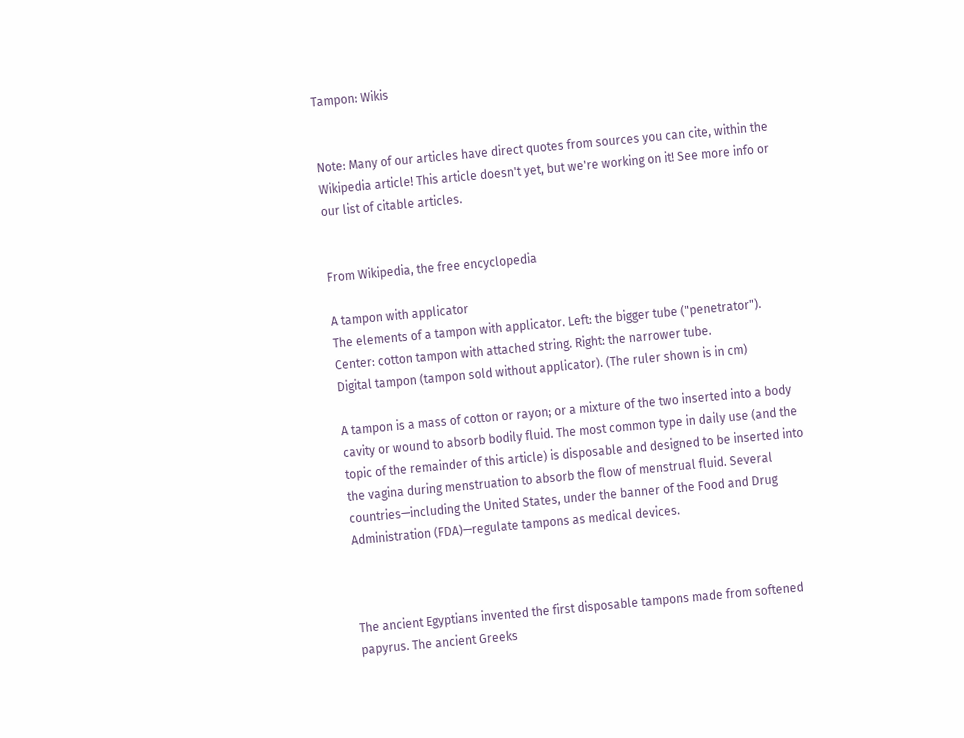Tampon: Wikis


Note: Many of our articles have direct quotes from sources you can cite, within the Wikipedia article! This article doesn't yet, but we're working on it! See more info or our list of citable articles.


From Wikipedia, the free encyclopedia

A tampon with applicator
The elements of a tampon with applicator. Left: the bigger tube ("penetrator"). Center: cotton tampon with attached string. Right: the narrower tube.
Digital tampon (tampon sold without applicator). (The ruler shown is in cm)

A tampon is a mass of cotton or rayon; or a mixture of the two inserted into a body cavity or wound to absorb bodily fluid. The most common type in daily use (and the topic of the remainder of this article) is disposable and designed to be inserted into the vagina during menstruation to absorb the flow of menstrual fluid. Several countries—including the United States, under the banner of the Food and Drug Administration (FDA)—regulate tampons as medical devices.



The ancient Egyptians invented the first disposable tampons made from softened papyrus. The ancient Greeks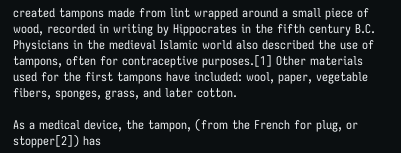created tampons made from lint wrapped around a small piece of wood, recorded in writing by Hippocrates in the fifth century B.C. Physicians in the medieval Islamic world also described the use of tampons, often for contraceptive purposes.[1] Other materials used for the first tampons have included: wool, paper, vegetable fibers, sponges, grass, and later cotton.

As a medical device, the tampon, (from the French for plug, or stopper[2]) has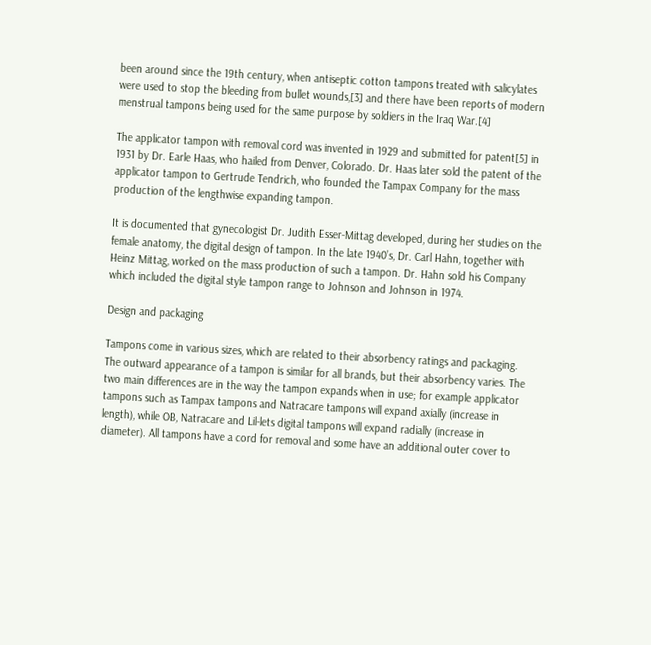been around since the 19th century, when antiseptic cotton tampons treated with salicylates were used to stop the bleeding from bullet wounds,[3] and there have been reports of modern menstrual tampons being used for the same purpose by soldiers in the Iraq War.[4]

The applicator tampon with removal cord was invented in 1929 and submitted for patent[5] in 1931 by Dr. Earle Haas, who hailed from Denver, Colorado. Dr. Haas later sold the patent of the applicator tampon to Gertrude Tendrich, who founded the Tampax Company for the mass production of the lengthwise expanding tampon.

It is documented that gynecologist Dr. Judith Esser-Mittag developed, during her studies on the female anatomy, the digital design of tampon. In the late 1940’s, Dr. Carl Hahn, together with Heinz Mittag, worked on the mass production of such a tampon. Dr. Hahn sold his Company which included the digital style tampon range to Johnson and Johnson in 1974.

Design and packaging

Tampons come in various sizes, which are related to their absorbency ratings and packaging. The outward appearance of a tampon is similar for all brands, but their absorbency varies. The two main differences are in the way the tampon expands when in use; for example applicator tampons such as Tampax tampons and Natracare tampons will expand axially (increase in length), while OB, Natracare and Lil-lets digital tampons will expand radially (increase in diameter). All tampons have a cord for removal and some have an additional outer cover to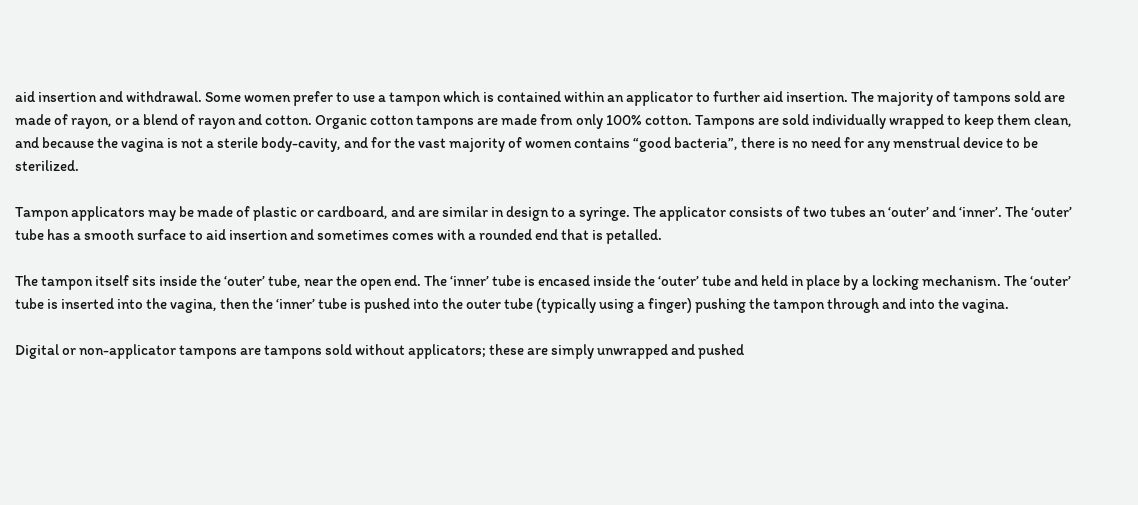aid insertion and withdrawal. Some women prefer to use a tampon which is contained within an applicator to further aid insertion. The majority of tampons sold are made of rayon, or a blend of rayon and cotton. Organic cotton tampons are made from only 100% cotton. Tampons are sold individually wrapped to keep them clean, and because the vagina is not a sterile body-cavity, and for the vast majority of women contains “good bacteria”, there is no need for any menstrual device to be sterilized.

Tampon applicators may be made of plastic or cardboard, and are similar in design to a syringe. The applicator consists of two tubes an ‘outer’ and ‘inner’. The ‘outer’ tube has a smooth surface to aid insertion and sometimes comes with a rounded end that is petalled.

The tampon itself sits inside the ‘outer’ tube, near the open end. The ‘inner’ tube is encased inside the ‘outer’ tube and held in place by a locking mechanism. The ‘outer’ tube is inserted into the vagina, then the ‘inner’ tube is pushed into the outer tube (typically using a finger) pushing the tampon through and into the vagina.

Digital or non-applicator tampons are tampons sold without applicators; these are simply unwrapped and pushed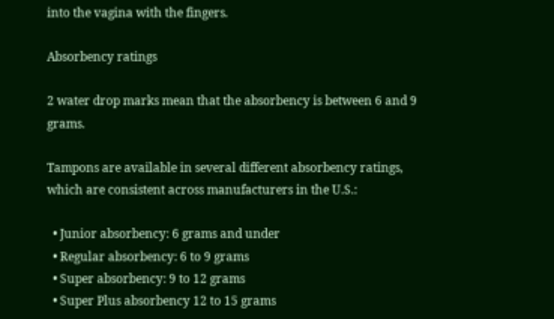into the vagina with the fingers.

Absorbency ratings

2 water drop marks mean that the absorbency is between 6 and 9 grams.

Tampons are available in several different absorbency ratings, which are consistent across manufacturers in the U.S.:

  • Junior absorbency: 6 grams and under
  • Regular absorbency: 6 to 9 grams
  • Super absorbency: 9 to 12 grams
  • Super Plus absorbency 12 to 15 grams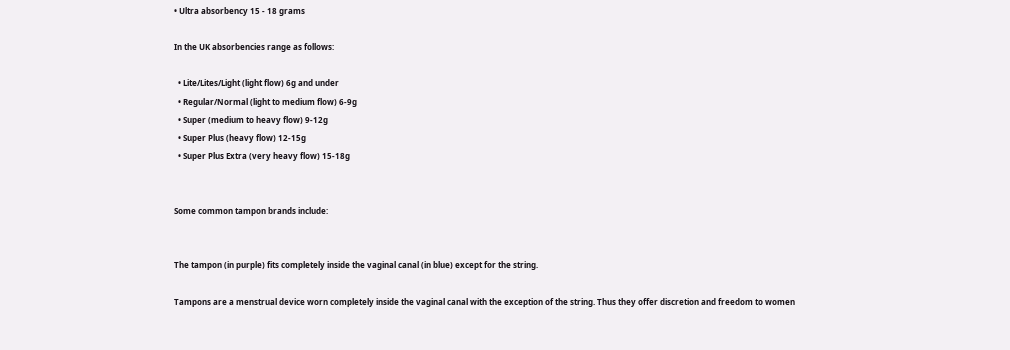• Ultra absorbency 15 - 18 grams

In the UK absorbencies range as follows:

  • Lite/Lites/Light (light flow) 6g and under
  • Regular/Normal (light to medium flow) 6-9g
  • Super (medium to heavy flow) 9-12g
  • Super Plus (heavy flow) 12-15g
  • Super Plus Extra (very heavy flow) 15-18g


Some common tampon brands include:


The tampon (in purple) fits completely inside the vaginal canal (in blue) except for the string.

Tampons are a menstrual device worn completely inside the vaginal canal with the exception of the string. Thus they offer discretion and freedom to women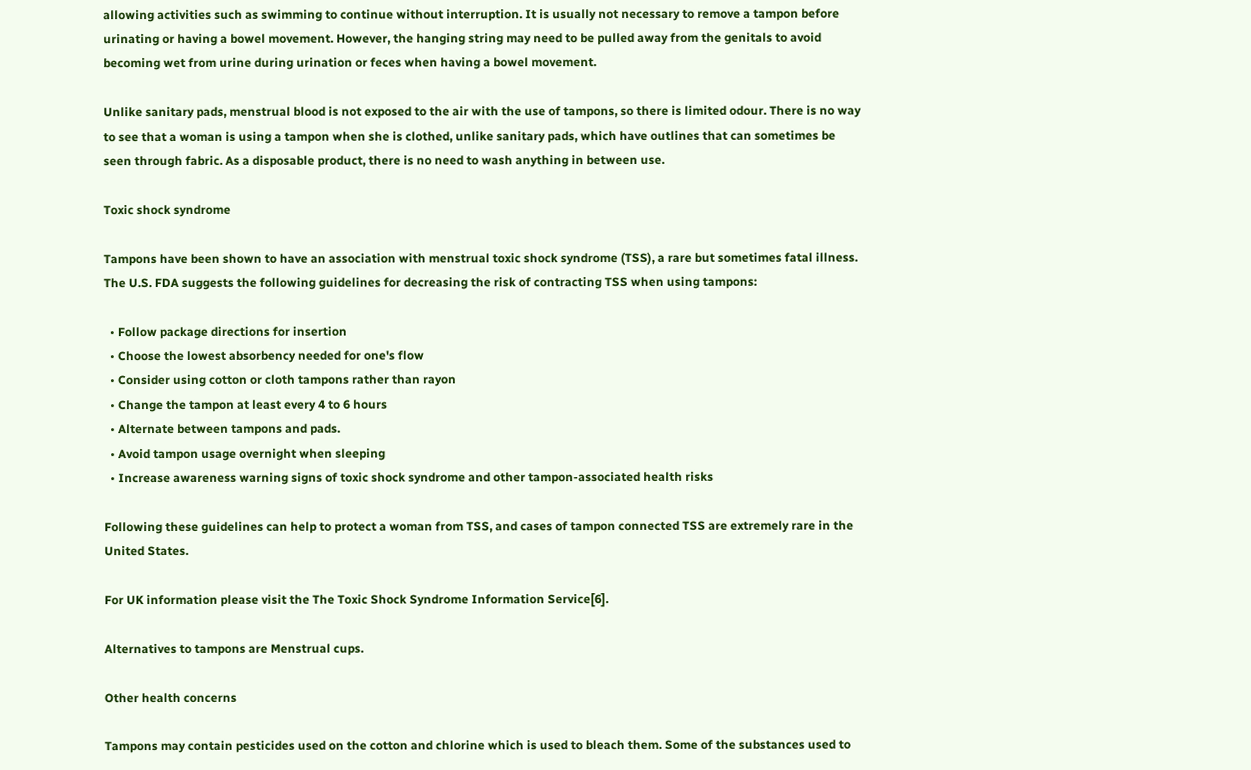allowing activities such as swimming to continue without interruption. It is usually not necessary to remove a tampon before urinating or having a bowel movement. However, the hanging string may need to be pulled away from the genitals to avoid becoming wet from urine during urination or feces when having a bowel movement.

Unlike sanitary pads, menstrual blood is not exposed to the air with the use of tampons, so there is limited odour. There is no way to see that a woman is using a tampon when she is clothed, unlike sanitary pads, which have outlines that can sometimes be seen through fabric. As a disposable product, there is no need to wash anything in between use.

Toxic shock syndrome

Tampons have been shown to have an association with menstrual toxic shock syndrome (TSS), a rare but sometimes fatal illness. The U.S. FDA suggests the following guidelines for decreasing the risk of contracting TSS when using tampons:

  • Follow package directions for insertion
  • Choose the lowest absorbency needed for one's flow
  • Consider using cotton or cloth tampons rather than rayon
  • Change the tampon at least every 4 to 6 hours
  • Alternate between tampons and pads.
  • Avoid tampon usage overnight when sleeping
  • Increase awareness warning signs of toxic shock syndrome and other tampon-associated health risks

Following these guidelines can help to protect a woman from TSS, and cases of tampon connected TSS are extremely rare in the United States.

For UK information please visit the The Toxic Shock Syndrome Information Service[6].

Alternatives to tampons are Menstrual cups.

Other health concerns

Tampons may contain pesticides used on the cotton and chlorine which is used to bleach them. Some of the substances used to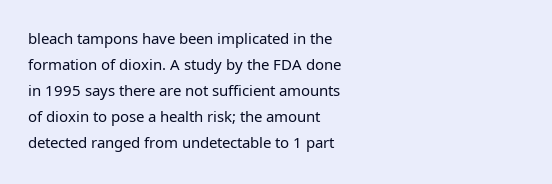bleach tampons have been implicated in the formation of dioxin. A study by the FDA done in 1995 says there are not sufficient amounts of dioxin to pose a health risk; the amount detected ranged from undetectable to 1 part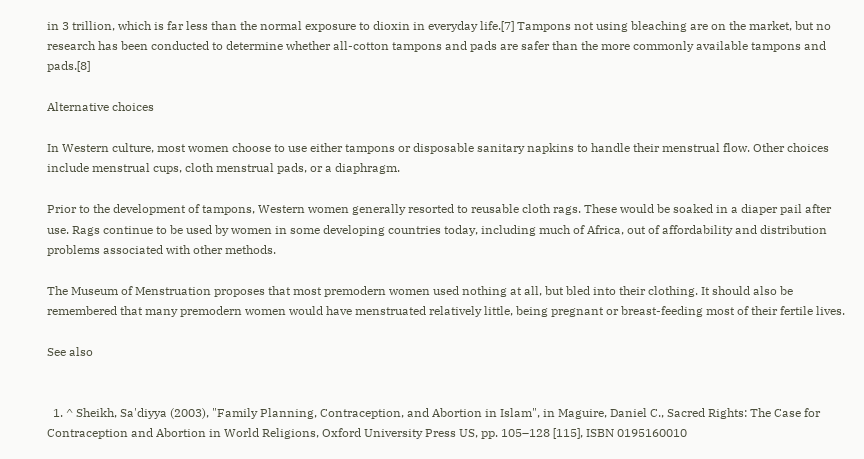in 3 trillion, which is far less than the normal exposure to dioxin in everyday life.[7] Tampons not using bleaching are on the market, but no research has been conducted to determine whether all-cotton tampons and pads are safer than the more commonly available tampons and pads.[8]

Alternative choices

In Western culture, most women choose to use either tampons or disposable sanitary napkins to handle their menstrual flow. Other choices include menstrual cups, cloth menstrual pads, or a diaphragm.

Prior to the development of tampons, Western women generally resorted to reusable cloth rags. These would be soaked in a diaper pail after use. Rags continue to be used by women in some developing countries today, including much of Africa, out of affordability and distribution problems associated with other methods.

The Museum of Menstruation proposes that most premodern women used nothing at all, but bled into their clothing. It should also be remembered that many premodern women would have menstruated relatively little, being pregnant or breast-feeding most of their fertile lives.

See also


  1. ^ Sheikh, Sa'diyya (2003), "Family Planning, Contraception, and Abortion in Islam", in Maguire, Daniel C., Sacred Rights: The Case for Contraception and Abortion in World Religions, Oxford University Press US, pp. 105–128 [115], ISBN 0195160010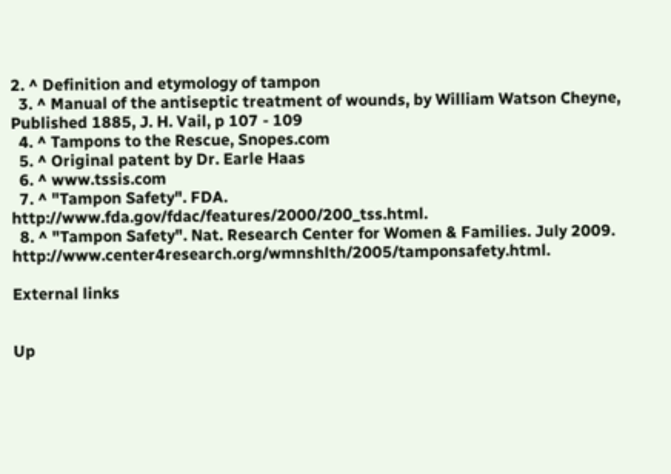2. ^ Definition and etymology of tampon
  3. ^ Manual of the antiseptic treatment of wounds, by William Watson Cheyne, Published 1885, J. H. Vail, p 107 - 109
  4. ^ Tampons to the Rescue, Snopes.com
  5. ^ Original patent by Dr. Earle Haas
  6. ^ www.tssis.com
  7. ^ "Tampon Safety". FDA. http://www.fda.gov/fdac/features/2000/200_tss.html.
  8. ^ "Tampon Safety". Nat. Research Center for Women & Families. July 2009. http://www.center4research.org/wmnshlth/2005/tamponsafety.html.

External links


Up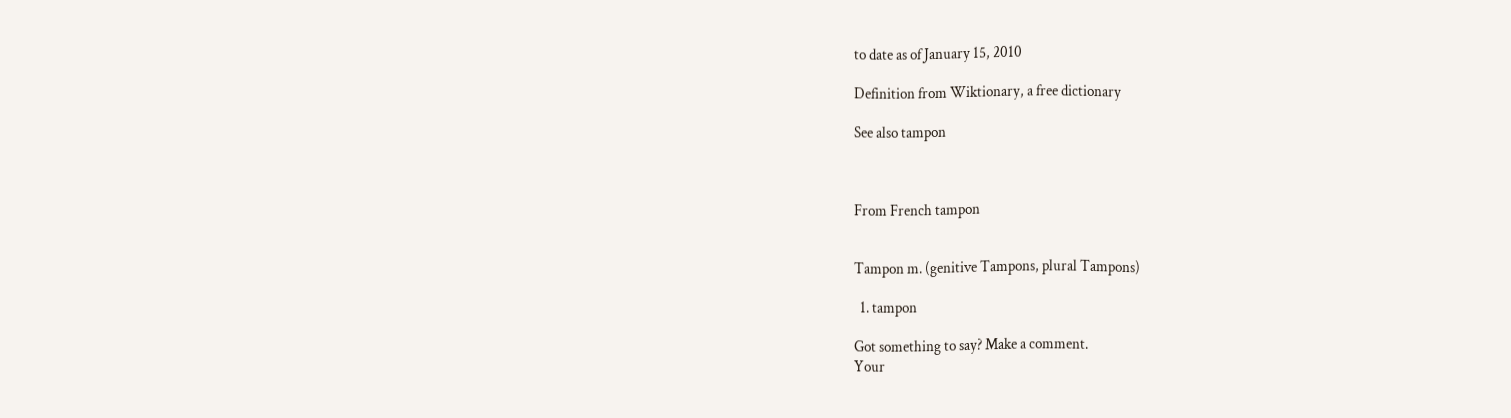to date as of January 15, 2010

Definition from Wiktionary, a free dictionary

See also tampon



From French tampon


Tampon m. (genitive Tampons, plural Tampons)

  1. tampon

Got something to say? Make a comment.
Your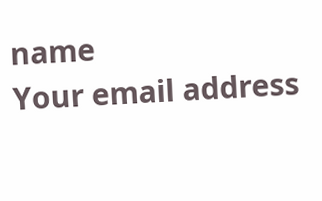name
Your email address